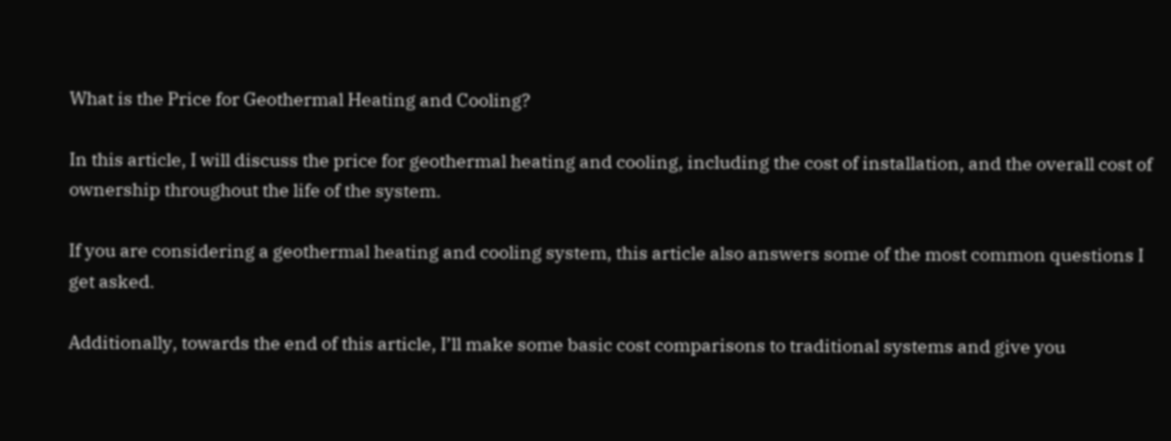What is the Price for Geothermal Heating and Cooling?

In this article, I will discuss the price for geothermal heating and cooling, including the cost of installation, and the overall cost of ownership throughout the life of the system.

If you are considering a geothermal heating and cooling system, this article also answers some of the most common questions I get asked.

Additionally, towards the end of this article, I’ll make some basic cost comparisons to traditional systems and give you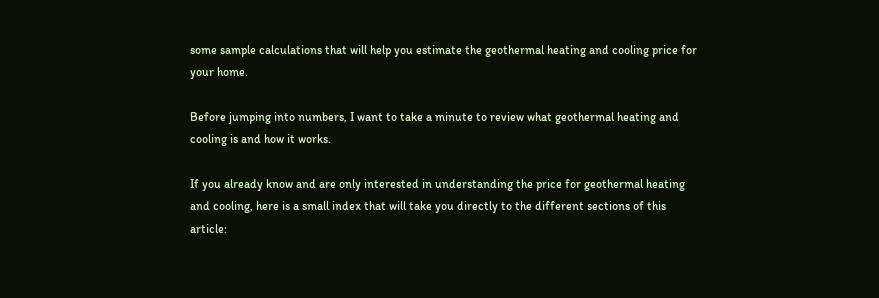some sample calculations that will help you estimate the geothermal heating and cooling price for your home.

Before jumping into numbers, I want to take a minute to review what geothermal heating and cooling is and how it works.

If you already know and are only interested in understanding the price for geothermal heating and cooling, here is a small index that will take you directly to the different sections of this article: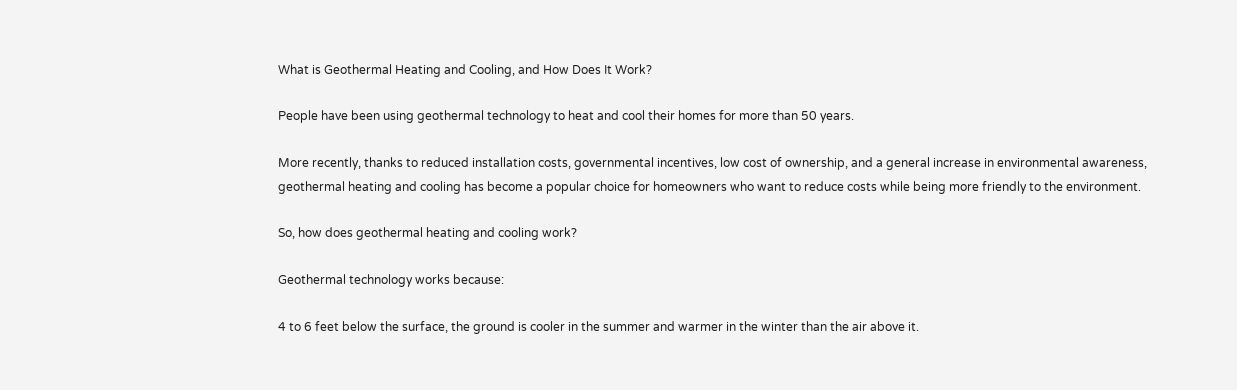What is Geothermal Heating and Cooling, and How Does It Work?

People have been using geothermal technology to heat and cool their homes for more than 50 years.

More recently, thanks to reduced installation costs, governmental incentives, low cost of ownership, and a general increase in environmental awareness, geothermal heating and cooling has become a popular choice for homeowners who want to reduce costs while being more friendly to the environment.

So, how does geothermal heating and cooling work?

Geothermal technology works because:

4 to 6 feet below the surface, the ground is cooler in the summer and warmer in the winter than the air above it.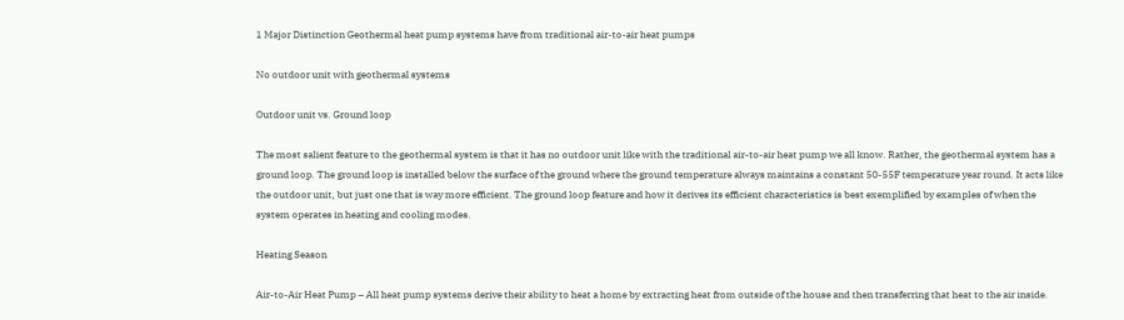1 Major Distinction Geothermal heat pump systems have from traditional air-to-air heat pumps

No outdoor unit with geothermal systems

Outdoor unit vs. Ground loop

The most salient feature to the geothermal system is that it has no outdoor unit like with the traditional air-to-air heat pump we all know. Rather, the geothermal system has a ground loop. The ground loop is installed below the surface of the ground where the ground temperature always maintains a constant 50-55F temperature year round. It acts like the outdoor unit, but just one that is way more efficient. The ground loop feature and how it derives its efficient characteristics is best exemplified by examples of when the system operates in heating and cooling modes.

Heating Season

Air-to-Air Heat Pump – All heat pump systems derive their ability to heat a home by extracting heat from outside of the house and then transferring that heat to the air inside.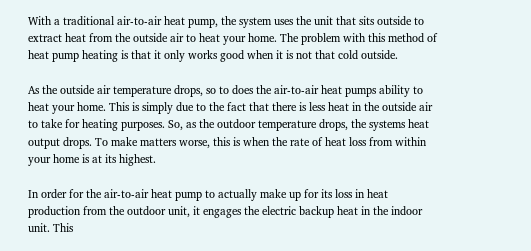With a traditional air-to-air heat pump, the system uses the unit that sits outside to extract heat from the outside air to heat your home. The problem with this method of heat pump heating is that it only works good when it is not that cold outside.

As the outside air temperature drops, so to does the air-to-air heat pumps ability to heat your home. This is simply due to the fact that there is less heat in the outside air to take for heating purposes. So, as the outdoor temperature drops, the systems heat output drops. To make matters worse, this is when the rate of heat loss from within your home is at its highest.

In order for the air-to-air heat pump to actually make up for its loss in heat production from the outdoor unit, it engages the electric backup heat in the indoor unit. This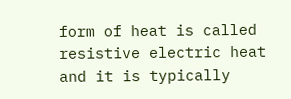form of heat is called resistive electric heat and it is typically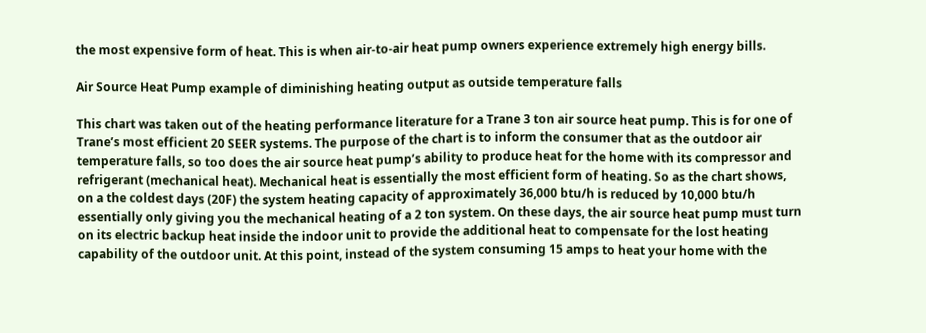the most expensive form of heat. This is when air-to-air heat pump owners experience extremely high energy bills.

Air Source Heat Pump example of diminishing heating output as outside temperature falls

This chart was taken out of the heating performance literature for a Trane 3 ton air source heat pump. This is for one of Trane’s most efficient 20 SEER systems. The purpose of the chart is to inform the consumer that as the outdoor air temperature falls, so too does the air source heat pump’s ability to produce heat for the home with its compressor and refrigerant (mechanical heat). Mechanical heat is essentially the most efficient form of heating. So as the chart shows, on a the coldest days (20F) the system heating capacity of approximately 36,000 btu/h is reduced by 10,000 btu/h essentially only giving you the mechanical heating of a 2 ton system. On these days, the air source heat pump must turn on its electric backup heat inside the indoor unit to provide the additional heat to compensate for the lost heating capability of the outdoor unit. At this point, instead of the system consuming 15 amps to heat your home with the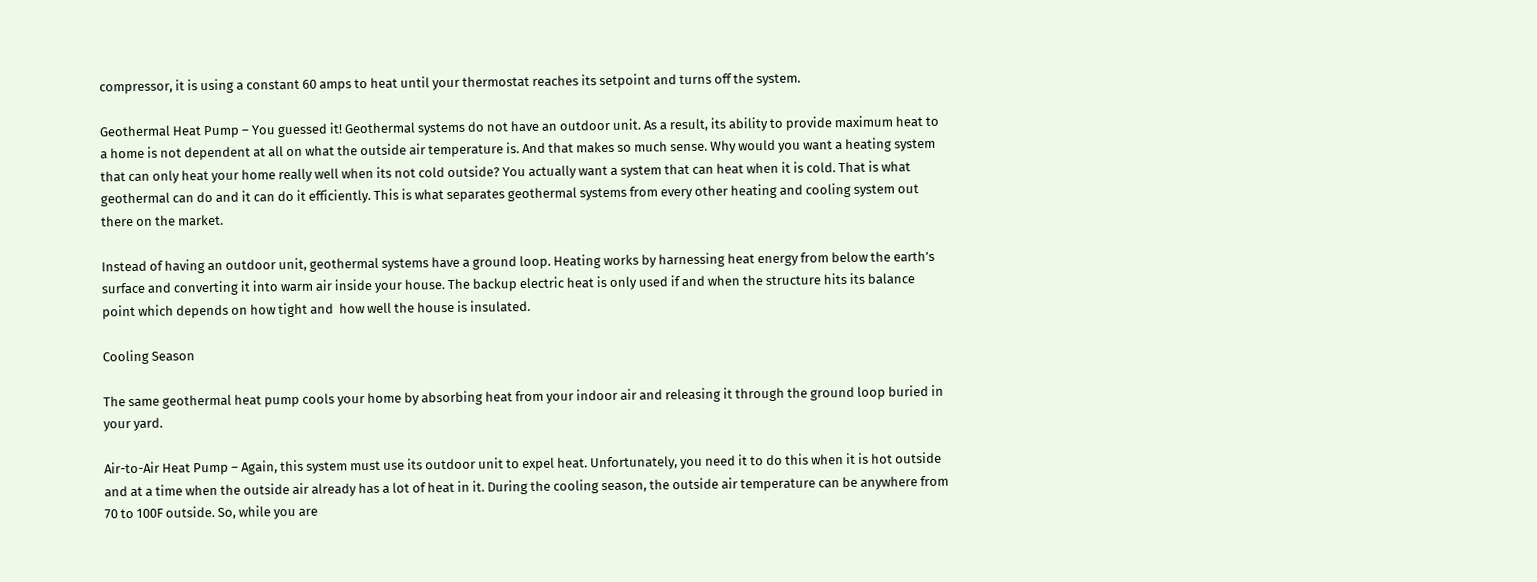compressor, it is using a constant 60 amps to heat until your thermostat reaches its setpoint and turns off the system.

Geothermal Heat Pump – You guessed it! Geothermal systems do not have an outdoor unit. As a result, its ability to provide maximum heat to a home is not dependent at all on what the outside air temperature is. And that makes so much sense. Why would you want a heating system that can only heat your home really well when its not cold outside? You actually want a system that can heat when it is cold. That is what geothermal can do and it can do it efficiently. This is what separates geothermal systems from every other heating and cooling system out there on the market.

Instead of having an outdoor unit, geothermal systems have a ground loop. Heating works by harnessing heat energy from below the earth’s surface and converting it into warm air inside your house. The backup electric heat is only used if and when the structure hits its balance point which depends on how tight and  how well the house is insulated.

Cooling Season

The same geothermal heat pump cools your home by absorbing heat from your indoor air and releasing it through the ground loop buried in your yard.

Air-to-Air Heat Pump – Again, this system must use its outdoor unit to expel heat. Unfortunately, you need it to do this when it is hot outside and at a time when the outside air already has a lot of heat in it. During the cooling season, the outside air temperature can be anywhere from 70 to 100F outside. So, while you are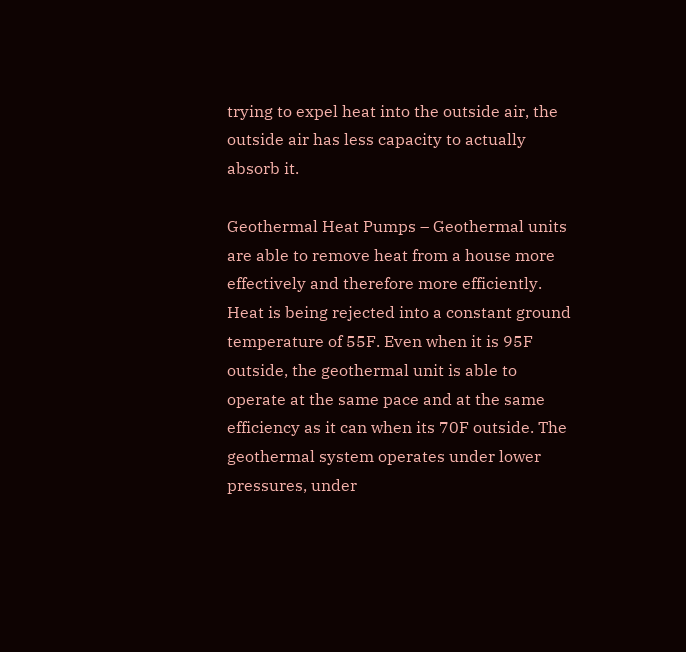trying to expel heat into the outside air, the outside air has less capacity to actually absorb it.

Geothermal Heat Pumps – Geothermal units are able to remove heat from a house more effectively and therefore more efficiently. Heat is being rejected into a constant ground temperature of 55F. Even when it is 95F outside, the geothermal unit is able to operate at the same pace and at the same efficiency as it can when its 70F outside. The geothermal system operates under lower pressures, under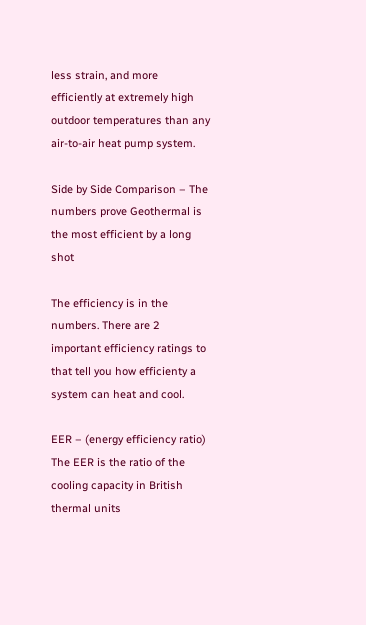less strain, and more efficiently at extremely high outdoor temperatures than any air-to-air heat pump system.

Side by Side Comparison – The numbers prove Geothermal is the most efficient by a long shot

The efficiency is in the numbers. There are 2 important efficiency ratings to that tell you how efficienty a system can heat and cool.

EER – (energy efficiency ratio) The EER is the ratio of the cooling capacity in British thermal units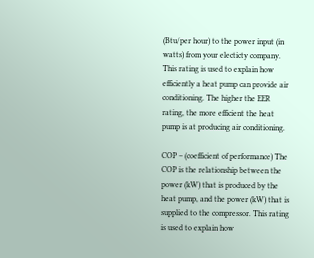(Btu/per hour) to the power input (in watts) from your electicty company. This rating is used to explain how efficiently a heat pump can provide air conditioning. The higher the EER rating, the more efficient the heat pump is at producing air conditioning.

COP – (coefficient of performance) The COP is the relationship between the power (kW) that is produced by the heat pump, and the power (kW) that is supplied to the compressor. This rating is used to explain how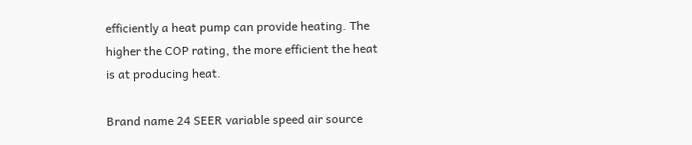efficiently a heat pump can provide heating. The higher the COP rating, the more efficient the heat is at producing heat.

Brand name 24 SEER variable speed air source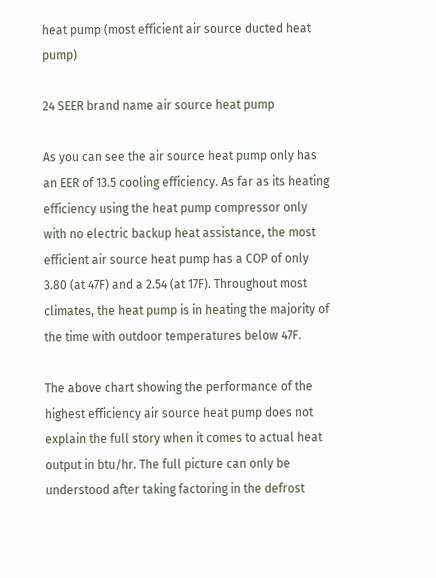heat pump (most efficient air source ducted heat pump)

24 SEER brand name air source heat pump

As you can see the air source heat pump only has an EER of 13.5 cooling efficiency. As far as its heating efficiency using the heat pump compressor only with no electric backup heat assistance, the most efficient air source heat pump has a COP of only 3.80 (at 47F) and a 2.54 (at 17F). Throughout most climates, the heat pump is in heating the majority of the time with outdoor temperatures below 47F.

The above chart showing the performance of the highest efficiency air source heat pump does not explain the full story when it comes to actual heat output in btu/hr. The full picture can only be understood after taking factoring in the defrost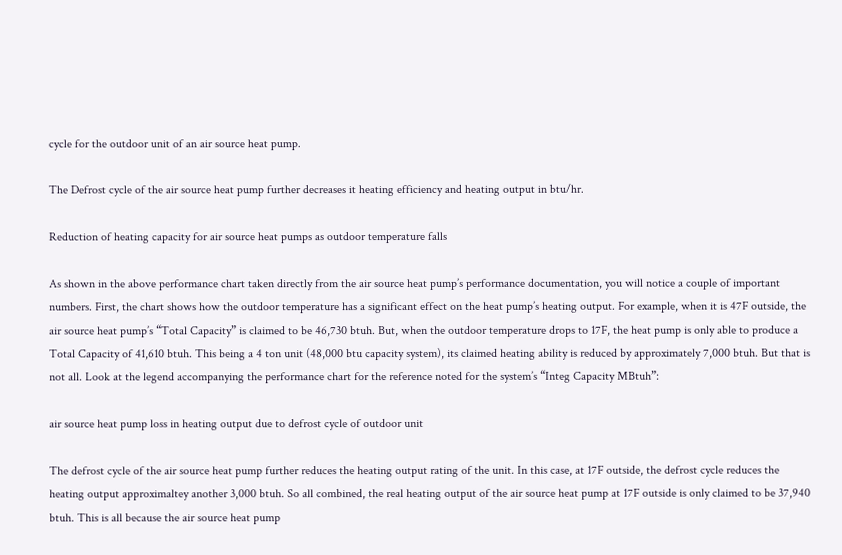cycle for the outdoor unit of an air source heat pump.

The Defrost cycle of the air source heat pump further decreases it heating efficiency and heating output in btu/hr.

Reduction of heating capacity for air source heat pumps as outdoor temperature falls

As shown in the above performance chart taken directly from the air source heat pump’s performance documentation, you will notice a couple of important numbers. First, the chart shows how the outdoor temperature has a significant effect on the heat pump’s heating output. For example, when it is 47F outside, the air source heat pump’s “Total Capacity” is claimed to be 46,730 btuh. But, when the outdoor temperature drops to 17F, the heat pump is only able to produce a Total Capacity of 41,610 btuh. This being a 4 ton unit (48,000 btu capacity system), its claimed heating ability is reduced by approximately 7,000 btuh. But that is not all. Look at the legend accompanying the performance chart for the reference noted for the system’s “Integ Capacity MBtuh”:

air source heat pump loss in heating output due to defrost cycle of outdoor unit

The defrost cycle of the air source heat pump further reduces the heating output rating of the unit. In this case, at 17F outside, the defrost cycle reduces the heating output approximaltey another 3,000 btuh. So all combined, the real heating output of the air source heat pump at 17F outside is only claimed to be 37,940 btuh. This is all because the air source heat pump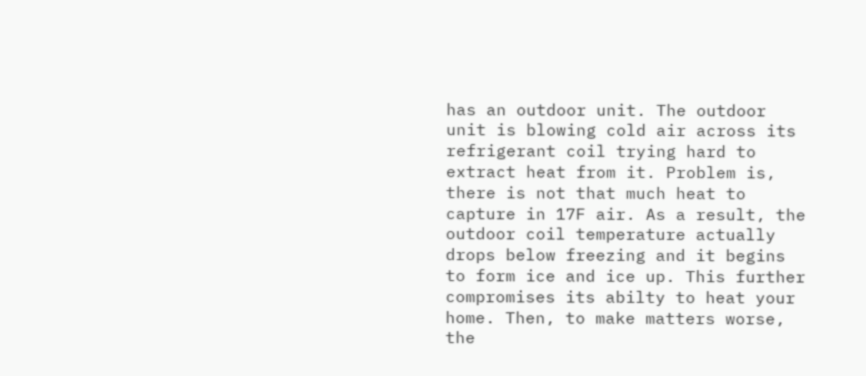has an outdoor unit. The outdoor unit is blowing cold air across its refrigerant coil trying hard to extract heat from it. Problem is, there is not that much heat to capture in 17F air. As a result, the outdoor coil temperature actually drops below freezing and it begins to form ice and ice up. This further compromises its abilty to heat your home. Then, to make matters worse, the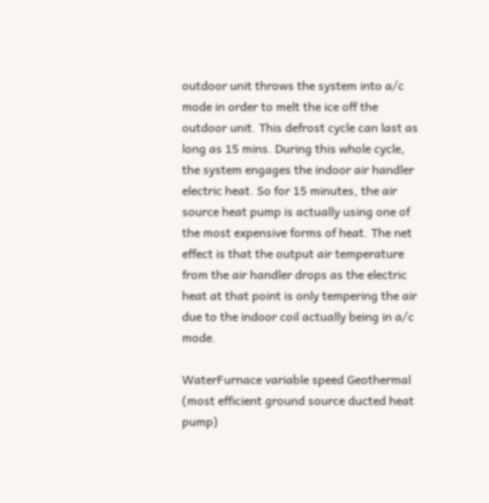outdoor unit throws the system into a/c mode in order to melt the ice off the outdoor unit. This defrost cycle can last as long as 15 mins. During this whole cycle, the system engages the indoor air handler electric heat. So for 15 minutes, the air source heat pump is actually using one of the most expensive forms of heat. The net effect is that the output air temperature from the air handler drops as the electric heat at that point is only tempering the air due to the indoor coil actually being in a/c mode.

WaterFurnace variable speed Geothermal (most efficient ground source ducted heat pump)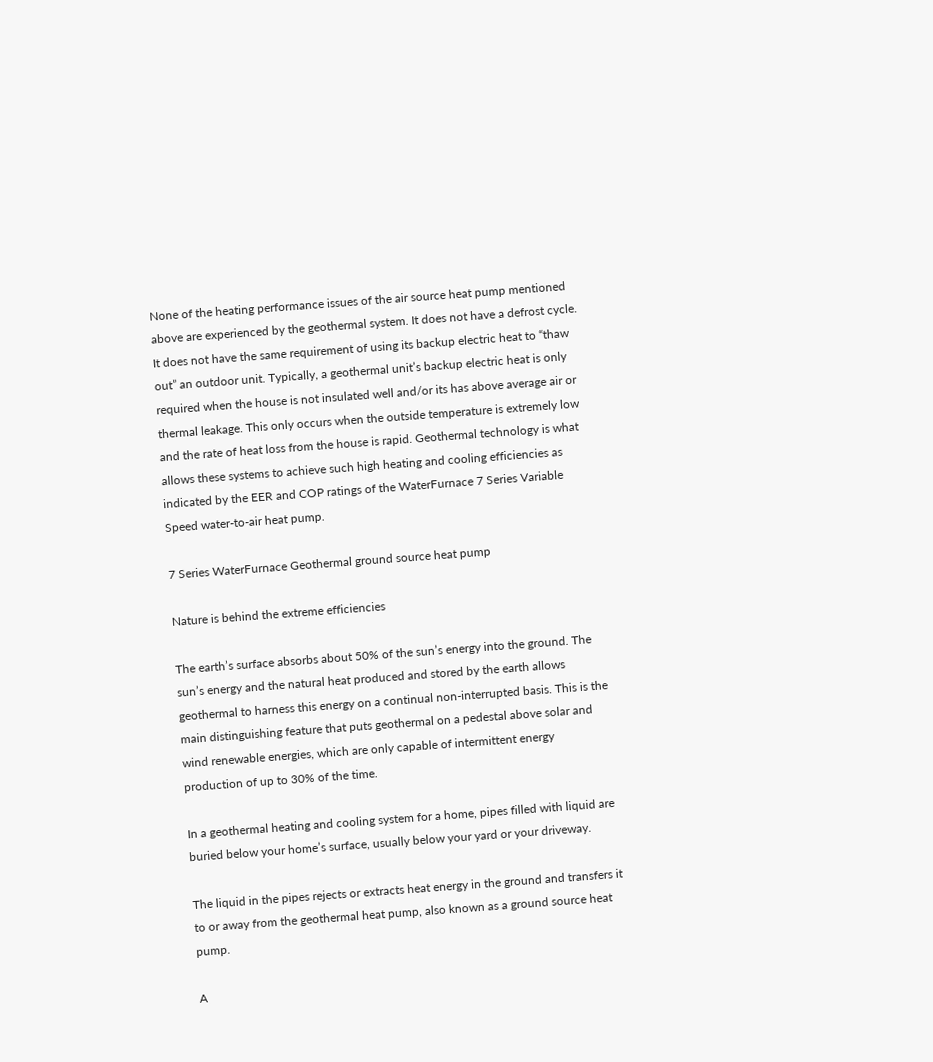None of the heating performance issues of the air source heat pump mentioned above are experienced by the geothermal system. It does not have a defrost cycle. It does not have the same requirement of using its backup electric heat to “thaw out” an outdoor unit. Typically, a geothermal unit’s backup electric heat is only required when the house is not insulated well and/or its has above average air or thermal leakage. This only occurs when the outside temperature is extremely low and the rate of heat loss from the house is rapid. Geothermal technology is what allows these systems to achieve such high heating and cooling efficiencies as indicated by the EER and COP ratings of the WaterFurnace 7 Series Variable Speed water-to-air heat pump.

7 Series WaterFurnace Geothermal ground source heat pump

Nature is behind the extreme efficiencies

The earth’s surface absorbs about 50% of the sun’s energy into the ground. The sun’s energy and the natural heat produced and stored by the earth allows geothermal to harness this energy on a continual non-interrupted basis. This is the main distinguishing feature that puts geothermal on a pedestal above solar and wind renewable energies, which are only capable of intermittent energy production of up to 30% of the time.

In a geothermal heating and cooling system for a home, pipes filled with liquid are buried below your home’s surface, usually below your yard or your driveway.

The liquid in the pipes rejects or extracts heat energy in the ground and transfers it to or away from the geothermal heat pump, also known as a ground source heat pump.

A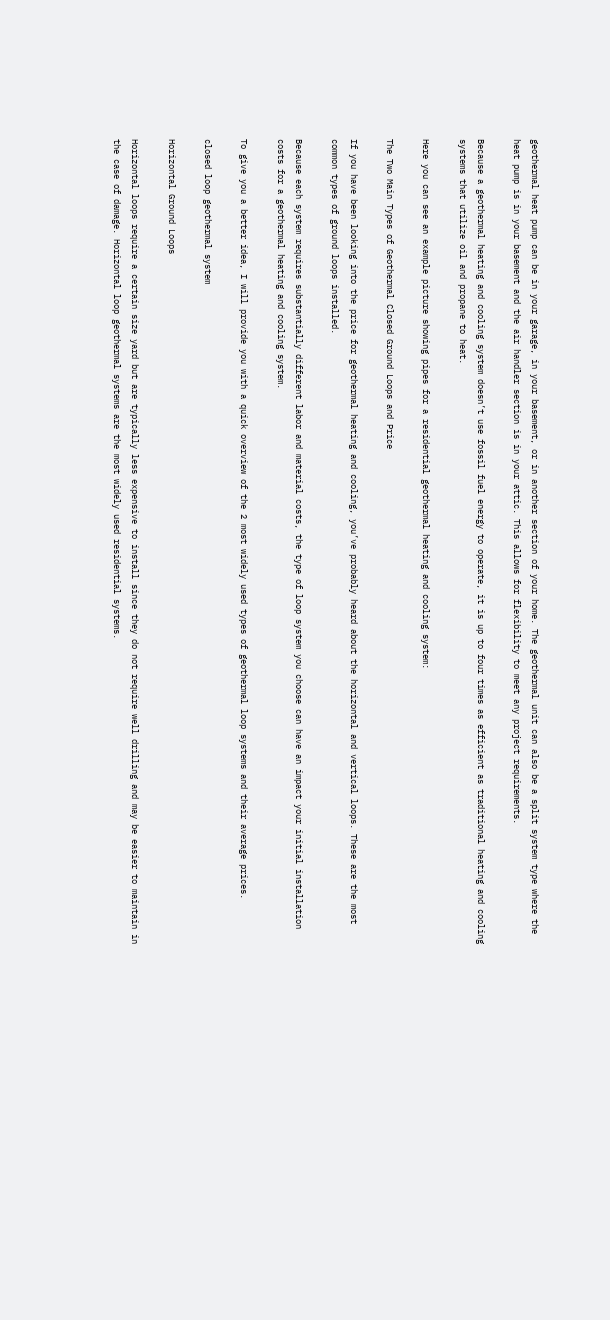geothermal heat pump can be in your garage, in your basement, or in another section of your home. The geothermal unit can also be a split system type where the heat pump is in your basement and the air handler section is in your attic. This allows for flexibility to meet any project requirements.

Because a geothermal heating and cooling system doesn’t use fossil fuel energy to operate, it is up to four times as efficient as traditional heating and cooling systems that utilize oil and propane to heat.

Here you can see an example picture showing pipes for a residential geothermal heating and cooling system:

The Two Main Types of Geothermal Closed Ground Loops and Price

If you have been looking into the price for geothermal heating and cooling, you’ve probably heard about the horizontal and vertical loops. These are the most common types of ground loops installed.

Because each system requires substantially different labor and material costs, the type of loop system you choose can have an impact your initial installation costs for a geothermal heating and cooling system.

To give you a better idea, I will provide you with a quick overview of the 2 most widely used types of geothermal loop systems and their average prices.

closed loop geothermal system

Horizontal Ground Loops

Horizontal loops require a certain size yard but are typically less expensive to install since they do not require well drilling and may be easier to maintain in the case of damage. Horizontal loop geothermal systems are the most widely used residential systems.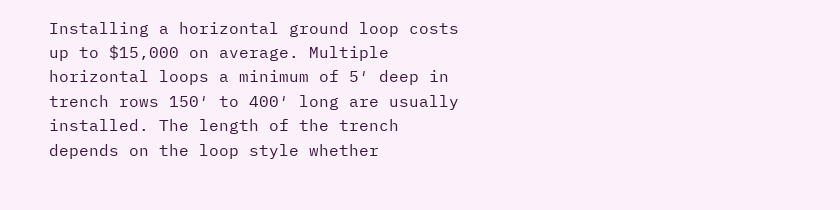Installing a horizontal ground loop costs up to $15,000 on average. Multiple horizontal loops a minimum of 5′ deep in trench rows 150′ to 400′ long are usually installed. The length of the trench depends on the loop style whether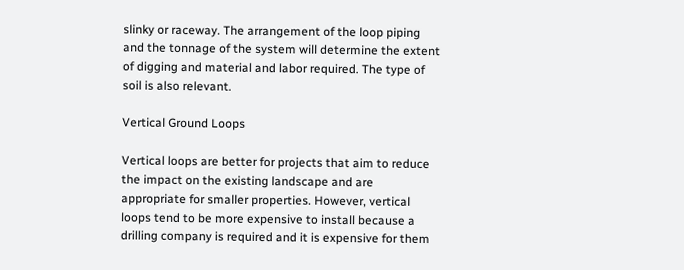slinky or raceway. The arrangement of the loop piping and the tonnage of the system will determine the extent of digging and material and labor required. The type of soil is also relevant.

Vertical Ground Loops

Vertical loops are better for projects that aim to reduce the impact on the existing landscape and are appropriate for smaller properties. However, vertical loops tend to be more expensive to install because a drilling company is required and it is expensive for them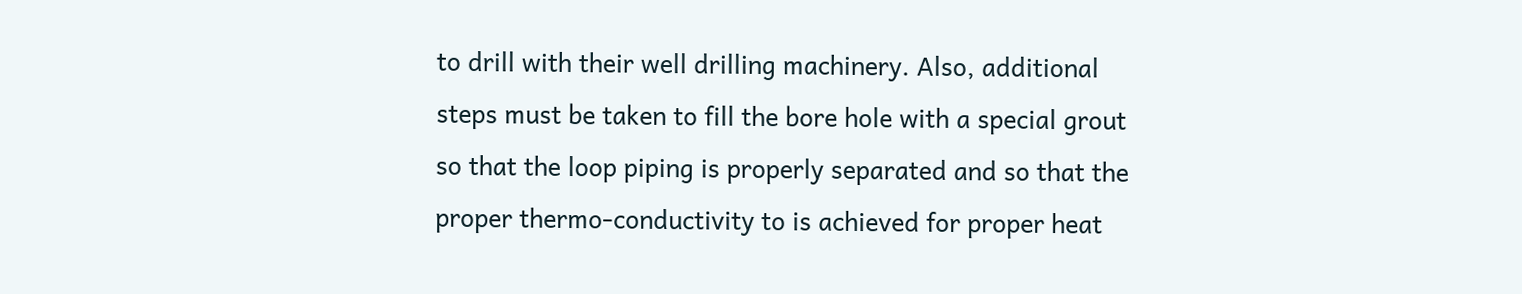to drill with their well drilling machinery. Also, additional steps must be taken to fill the bore hole with a special grout so that the loop piping is properly separated and so that the proper thermo-conductivity to is achieved for proper heat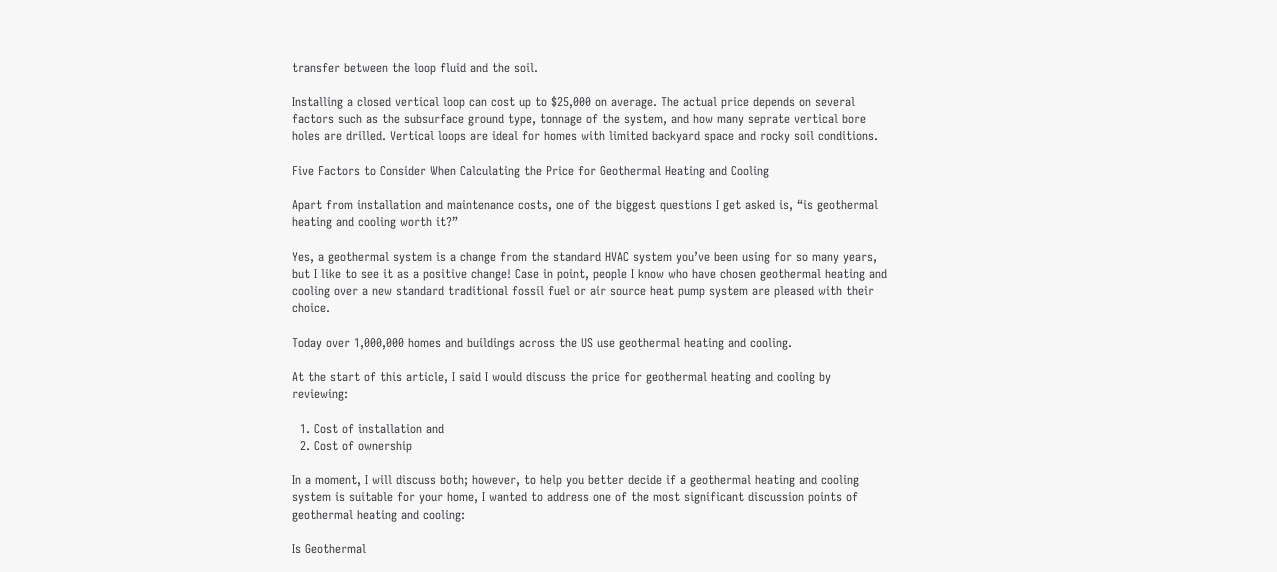transfer between the loop fluid and the soil.

Installing a closed vertical loop can cost up to $25,000 on average. The actual price depends on several factors such as the subsurface ground type, tonnage of the system, and how many seprate vertical bore holes are drilled. Vertical loops are ideal for homes with limited backyard space and rocky soil conditions.

Five Factors to Consider When Calculating the Price for Geothermal Heating and Cooling

Apart from installation and maintenance costs, one of the biggest questions I get asked is, “is geothermal heating and cooling worth it?”

Yes, a geothermal system is a change from the standard HVAC system you’ve been using for so many years, but I like to see it as a positive change! Case in point, people I know who have chosen geothermal heating and cooling over a new standard traditional fossil fuel or air source heat pump system are pleased with their choice.

Today over 1,000,000 homes and buildings across the US use geothermal heating and cooling.

At the start of this article, I said I would discuss the price for geothermal heating and cooling by reviewing:

  1. Cost of installation and
  2. Cost of ownership

In a moment, I will discuss both; however, to help you better decide if a geothermal heating and cooling system is suitable for your home, I wanted to address one of the most significant discussion points of geothermal heating and cooling:

Is Geothermal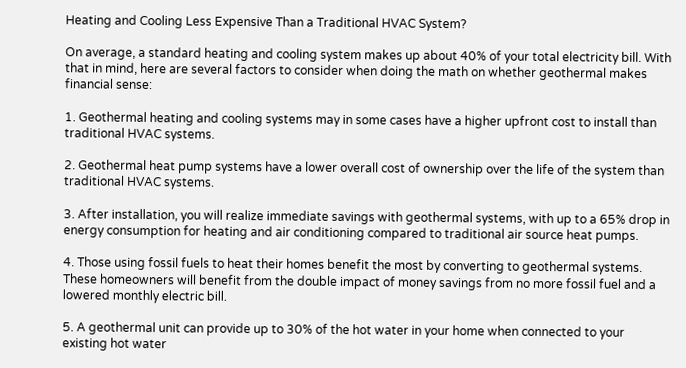Heating and Cooling Less Expensive Than a Traditional HVAC System?

On average, a standard heating and cooling system makes up about 40% of your total electricity bill. With that in mind, here are several factors to consider when doing the math on whether geothermal makes financial sense:

1. Geothermal heating and cooling systems may in some cases have a higher upfront cost to install than traditional HVAC systems.

2. Geothermal heat pump systems have a lower overall cost of ownership over the life of the system than traditional HVAC systems.

3. After installation, you will realize immediate savings with geothermal systems, with up to a 65% drop in energy consumption for heating and air conditioning compared to traditional air source heat pumps.

4. Those using fossil fuels to heat their homes benefit the most by converting to geothermal systems. These homeowners will benefit from the double impact of money savings from no more fossil fuel and a lowered monthly electric bill.

5. A geothermal unit can provide up to 30% of the hot water in your home when connected to your existing hot water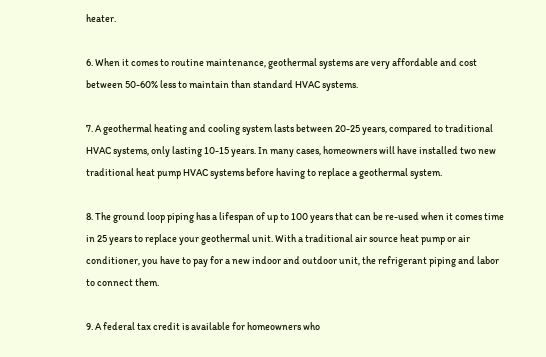heater.

6. When it comes to routine maintenance, geothermal systems are very affordable and cost between 50-60% less to maintain than standard HVAC systems.

7. A geothermal heating and cooling system lasts between 20-25 years, compared to traditional HVAC systems, only lasting 10-15 years. In many cases, homeowners will have installed two new traditional heat pump HVAC systems before having to replace a geothermal system.

8. The ground loop piping has a lifespan of up to 100 years that can be re-used when it comes time in 25 years to replace your geothermal unit. With a traditional air source heat pump or air conditioner, you have to pay for a new indoor and outdoor unit, the refrigerant piping and labor to connect them.

9. A federal tax credit is available for homeowners who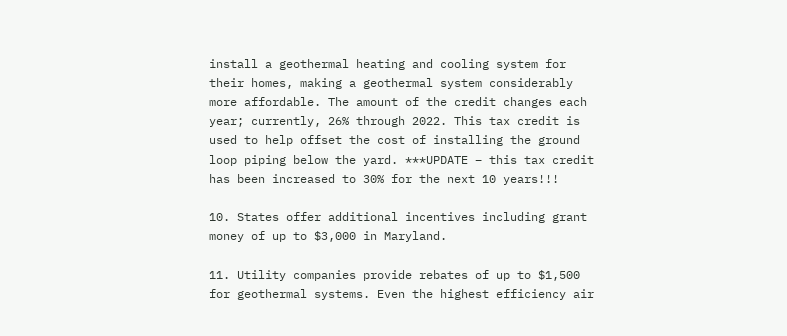install a geothermal heating and cooling system for their homes, making a geothermal system considerably more affordable. The amount of the credit changes each year; currently, 26% through 2022. This tax credit is used to help offset the cost of installing the ground loop piping below the yard. ***UPDATE – this tax credit has been increased to 30% for the next 10 years!!!

10. States offer additional incentives including grant money of up to $3,000 in Maryland.

11. Utility companies provide rebates of up to $1,500 for geothermal systems. Even the highest efficiency air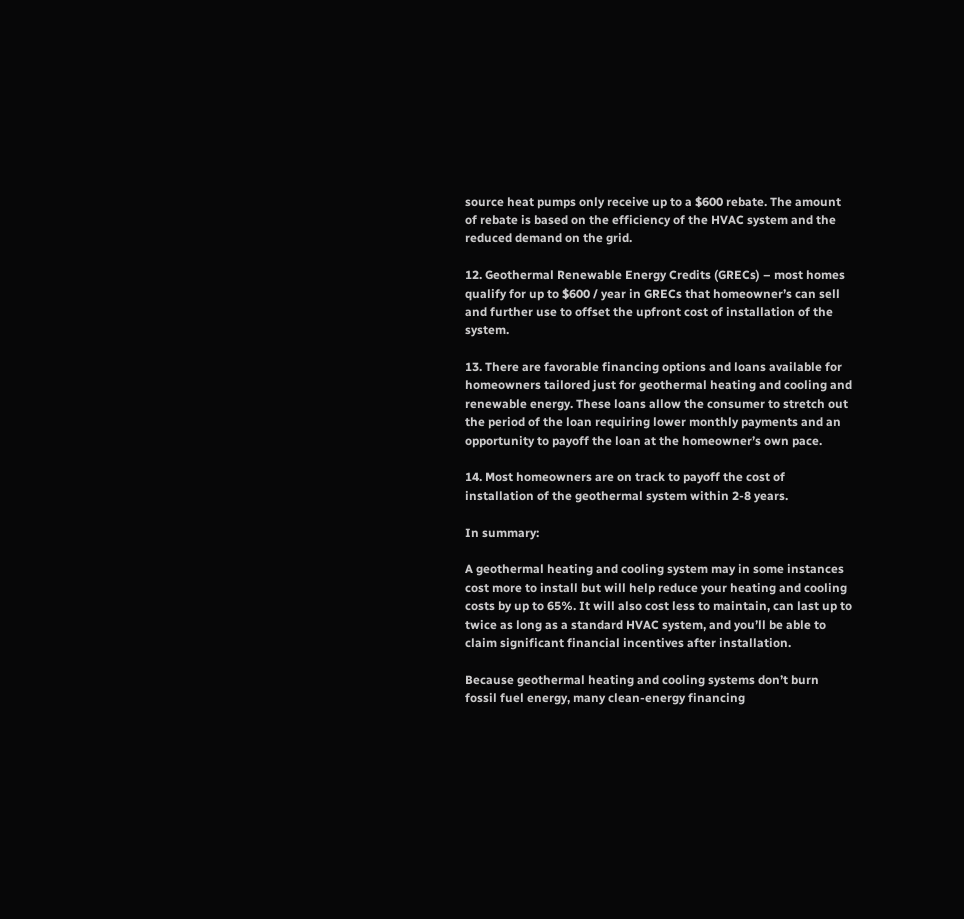source heat pumps only receive up to a $600 rebate. The amount of rebate is based on the efficiency of the HVAC system and the reduced demand on the grid.

12. Geothermal Renewable Energy Credits (GRECs) – most homes qualify for up to $600 / year in GRECs that homeowner’s can sell and further use to offset the upfront cost of installation of the system.

13. There are favorable financing options and loans available for homeowners tailored just for geothermal heating and cooling and renewable energy. These loans allow the consumer to stretch out the period of the loan requiring lower monthly payments and an opportunity to payoff the loan at the homeowner’s own pace.

14. Most homeowners are on track to payoff the cost of installation of the geothermal system within 2-8 years.

In summary:

A geothermal heating and cooling system may in some instances cost more to install but will help reduce your heating and cooling costs by up to 65%. It will also cost less to maintain, can last up to twice as long as a standard HVAC system, and you’ll be able to claim significant financial incentives after installation.

Because geothermal heating and cooling systems don’t burn fossil fuel energy, many clean-energy financing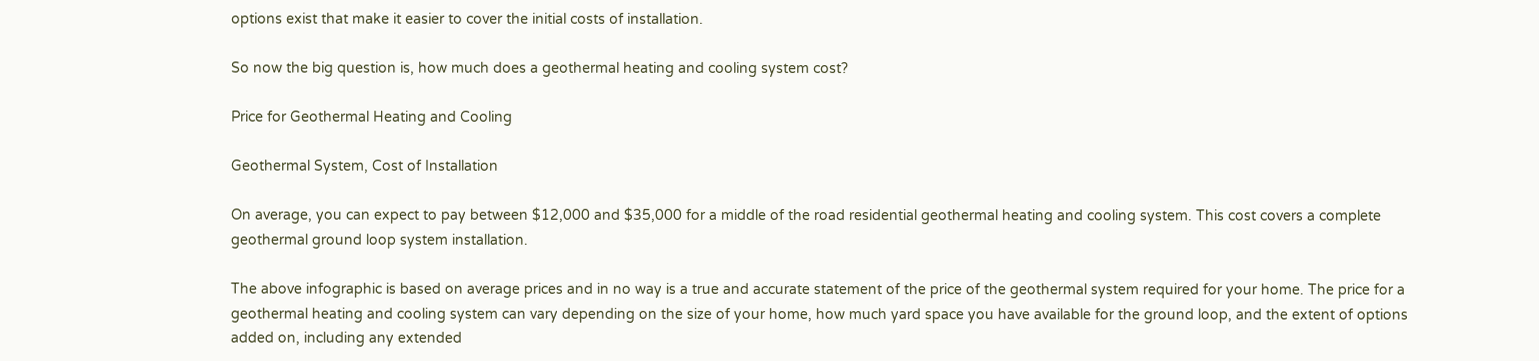options exist that make it easier to cover the initial costs of installation.

So now the big question is, how much does a geothermal heating and cooling system cost?

Price for Geothermal Heating and Cooling

Geothermal System, Cost of Installation

On average, you can expect to pay between $12,000 and $35,000 for a middle of the road residential geothermal heating and cooling system. This cost covers a complete geothermal ground loop system installation.

The above infographic is based on average prices and in no way is a true and accurate statement of the price of the geothermal system required for your home. The price for a geothermal heating and cooling system can vary depending on the size of your home, how much yard space you have available for the ground loop, and the extent of options added on, including any extended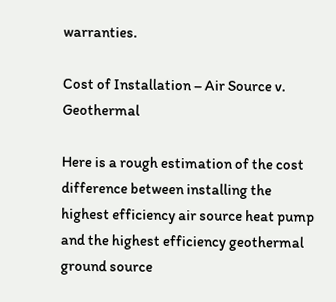warranties.

Cost of Installation – Air Source v. Geothermal

Here is a rough estimation of the cost difference between installing the highest efficiency air source heat pump and the highest efficiency geothermal ground source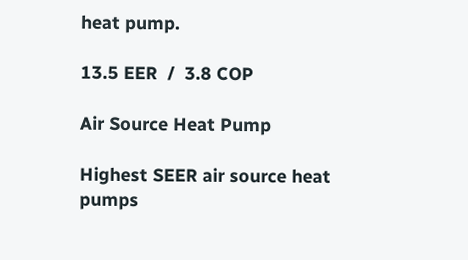heat pump.

13.5 EER  /  3.8 COP

Air Source Heat Pump

Highest SEER air source heat pumps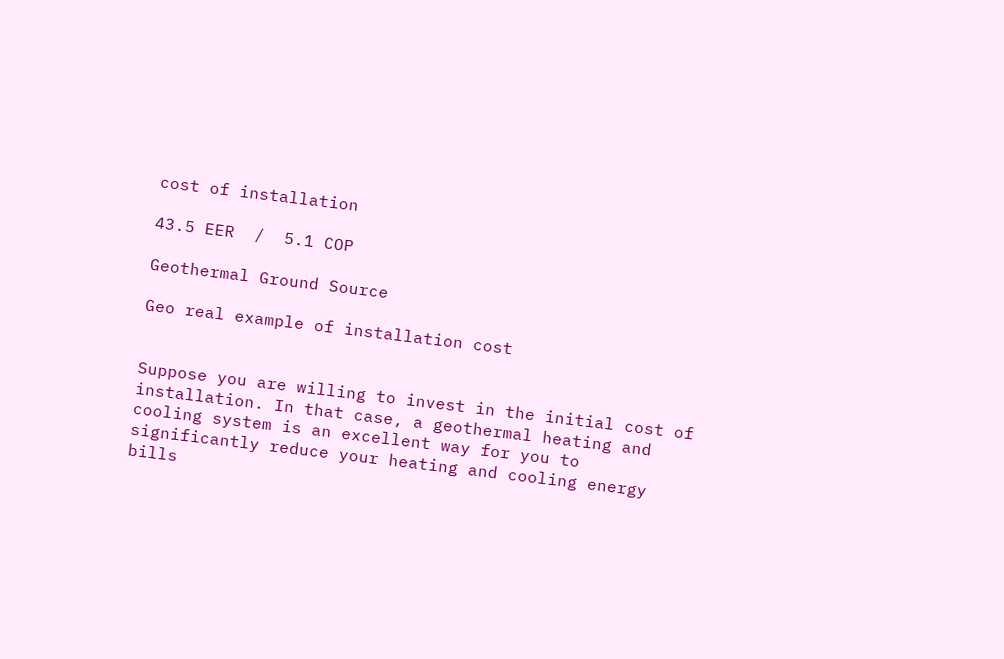cost of installation

43.5 EER  /  5.1 COP

Geothermal Ground Source

Geo real example of installation cost


Suppose you are willing to invest in the initial cost of installation. In that case, a geothermal heating and cooling system is an excellent way for you to significantly reduce your heating and cooling energy bills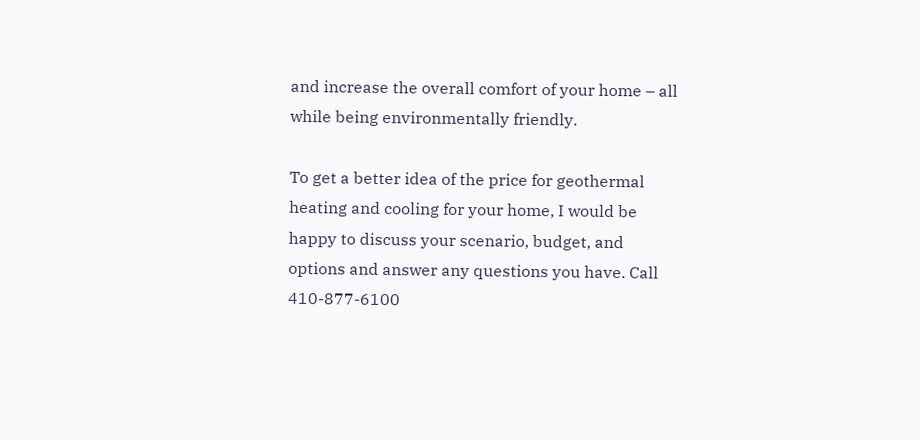and increase the overall comfort of your home – all while being environmentally friendly.

To get a better idea of the price for geothermal heating and cooling for your home, I would be happy to discuss your scenario, budget, and options and answer any questions you have. Call 410-877-6100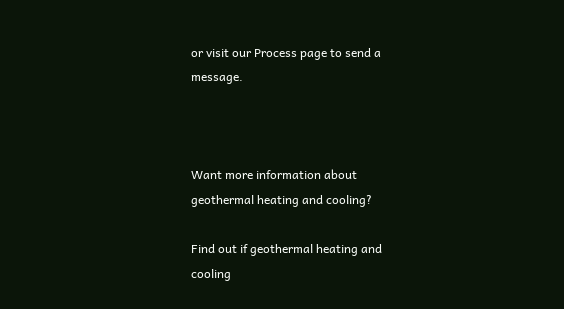or visit our Process page to send a message.



Want more information about geothermal heating and cooling?

Find out if geothermal heating and cooling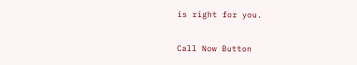is right for you.

Call Now Button